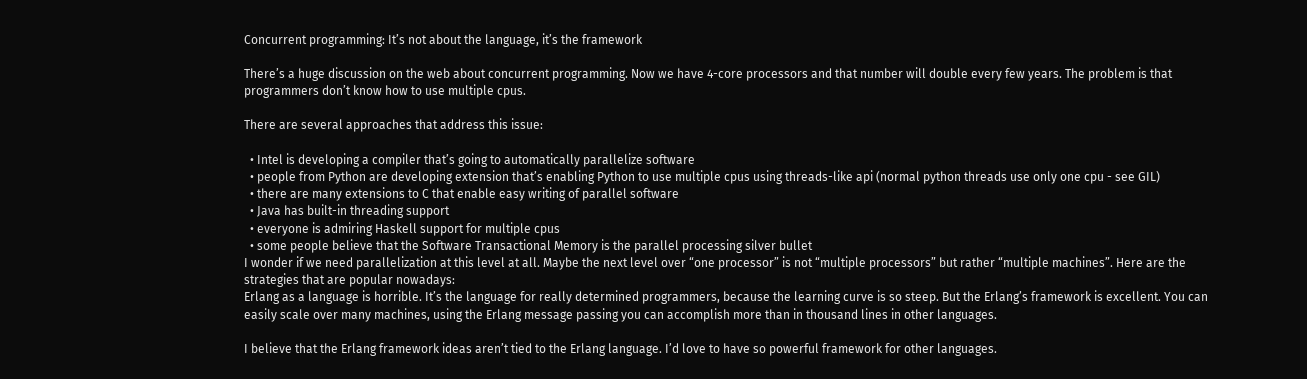Concurrent programming: It’s not about the language, it’s the framework

There’s a huge discussion on the web about concurrent programming. Now we have 4-core processors and that number will double every few years. The problem is that programmers don’t know how to use multiple cpus.

There are several approaches that address this issue:

  • Intel is developing a compiler that’s going to automatically parallelize software
  • people from Python are developing extension that’s enabling Python to use multiple cpus using threads-like api (normal python threads use only one cpu - see GIL)
  • there are many extensions to C that enable easy writing of parallel software
  • Java has built-in threading support
  • everyone is admiring Haskell support for multiple cpus
  • some people believe that the Software Transactional Memory is the parallel processing silver bullet
I wonder if we need parallelization at this level at all. Maybe the next level over “one processor” is not “multiple processors” but rather “multiple machines”. Here are the strategies that are popular nowadays:
Erlang as a language is horrible. It’s the language for really determined programmers, because the learning curve is so steep. But the Erlang’s framework is excellent. You can easily scale over many machines, using the Erlang message passing you can accomplish more than in thousand lines in other languages.

I believe that the Erlang framework ideas aren’t tied to the Erlang language. I’d love to have so powerful framework for other languages.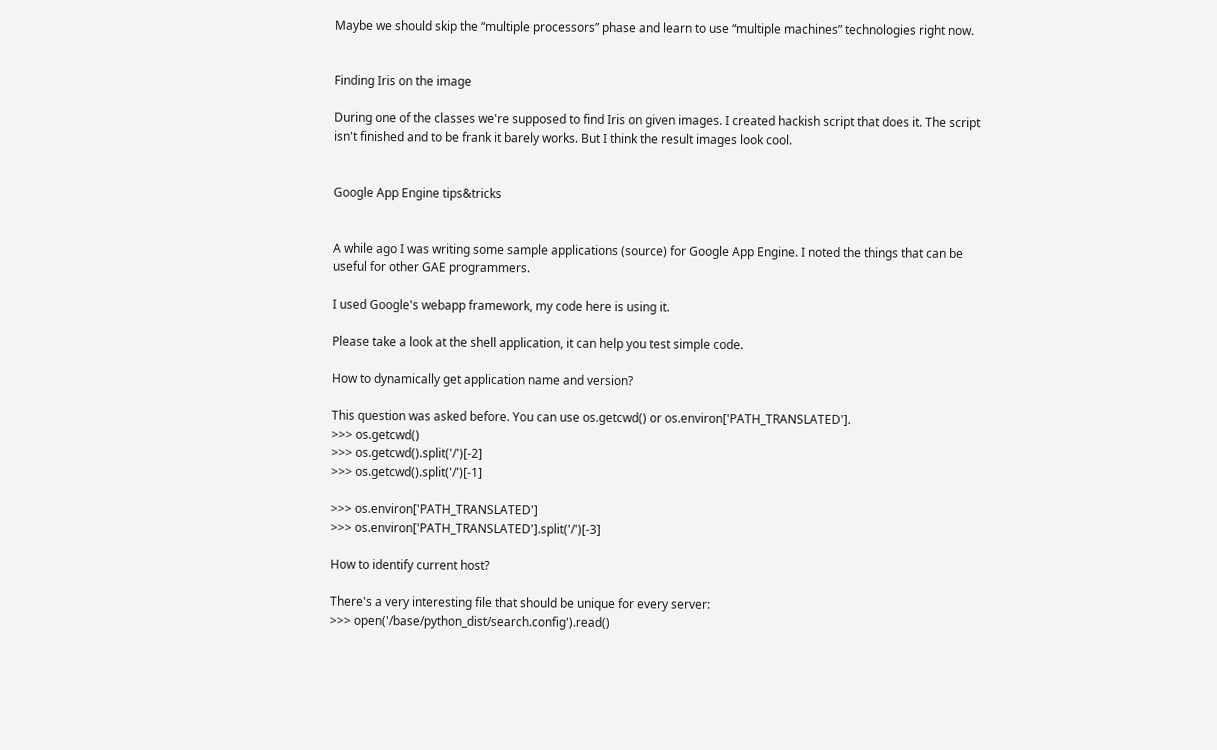Maybe we should skip the “multiple processors” phase and learn to use “multiple machines” technologies right now.


Finding Iris on the image

During one of the classes we're supposed to find Iris on given images. I created hackish script that does it. The script isn't finished and to be frank it barely works. But I think the result images look cool.


Google App Engine tips&tricks


A while ago I was writing some sample applications (source) for Google App Engine. I noted the things that can be useful for other GAE programmers.

I used Google's webapp framework, my code here is using it.

Please take a look at the shell application, it can help you test simple code.

How to dynamically get application name and version?

This question was asked before. You can use os.getcwd() or os.environ['PATH_TRANSLATED'].
>>> os.getcwd()
>>> os.getcwd().split('/')[-2]
>>> os.getcwd().split('/')[-1]

>>> os.environ['PATH_TRANSLATED']
>>> os.environ['PATH_TRANSLATED'].split('/')[-3]

How to identify current host?

There's a very interesting file that should be unique for every server:
>>> open('/base/python_dist/search.config').read()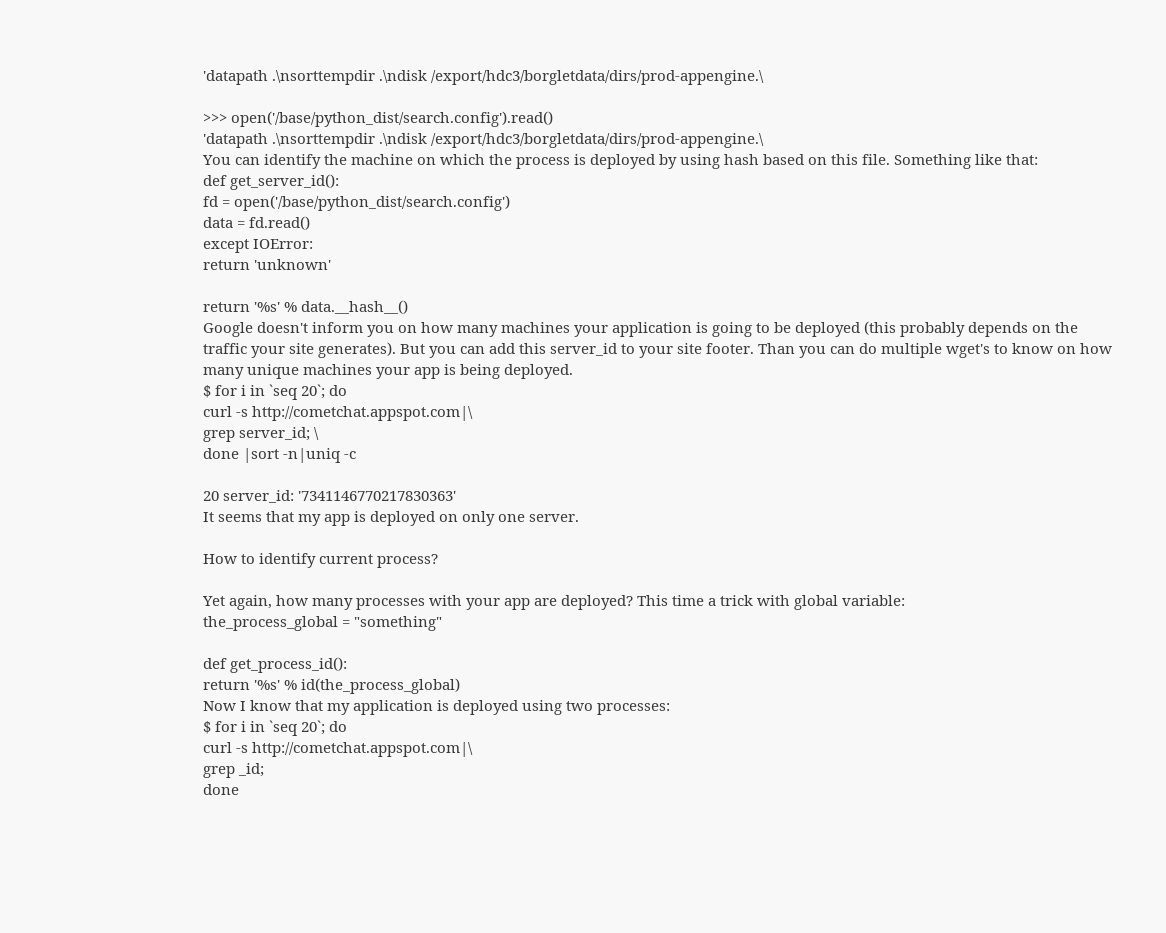'datapath .\nsorttempdir .\ndisk /export/hdc3/borgletdata/dirs/prod-appengine.\

>>> open('/base/python_dist/search.config').read()
'datapath .\nsorttempdir .\ndisk /export/hdc3/borgletdata/dirs/prod-appengine.\
You can identify the machine on which the process is deployed by using hash based on this file. Something like that:
def get_server_id():
fd = open('/base/python_dist/search.config')
data = fd.read()
except IOError:
return 'unknown'

return '%s' % data.__hash__()
Google doesn't inform you on how many machines your application is going to be deployed (this probably depends on the traffic your site generates). But you can add this server_id to your site footer. Than you can do multiple wget's to know on how many unique machines your app is being deployed.
$ for i in `seq 20`; do
curl -s http://cometchat.appspot.com|\
grep server_id; \
done |sort -n|uniq -c

20 server_id: '7341146770217830363'
It seems that my app is deployed on only one server.

How to identify current process?

Yet again, how many processes with your app are deployed? This time a trick with global variable:
the_process_global = "something"

def get_process_id():
return '%s' % id(the_process_global)
Now I know that my application is deployed using two processes:
$ for i in `seq 20`; do
curl -s http://cometchat.appspot.com|\
grep _id;
done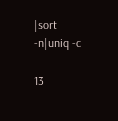|sort -n|uniq -c

13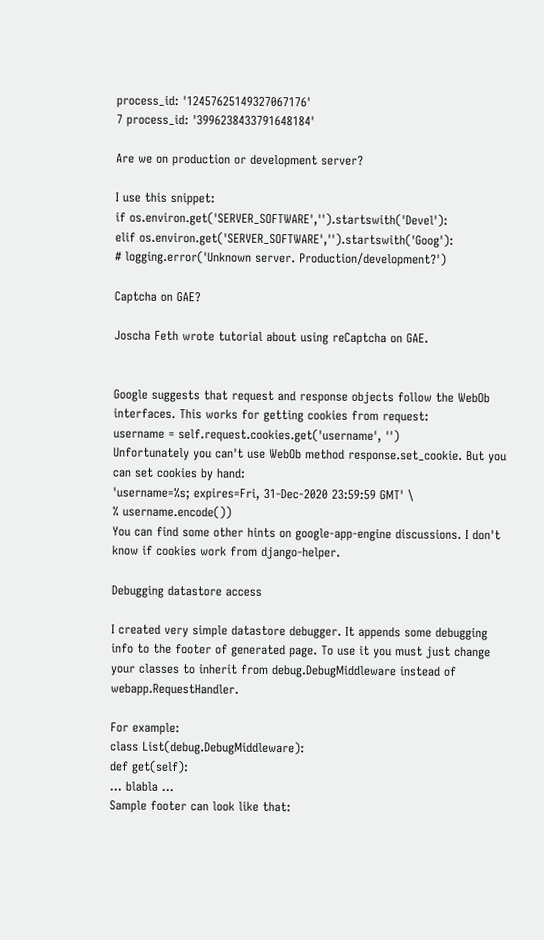process_id: '12457625149327067176'
7 process_id: '3996238433791648184'

Are we on production or development server?

I use this snippet:
if os.environ.get('SERVER_SOFTWARE','').startswith('Devel'):
elif os.environ.get('SERVER_SOFTWARE','').startswith('Goog'):
# logging.error('Unknown server. Production/development?')

Captcha on GAE?

Joscha Feth wrote tutorial about using reCaptcha on GAE.


Google suggests that request and response objects follow the WebOb interfaces. This works for getting cookies from request:
username = self.request.cookies.get('username', '')
Unfortunately you can't use WebOb method response.set_cookie. But you can set cookies by hand:
'username=%s; expires=Fri, 31-Dec-2020 23:59:59 GMT' \
% username.encode())
You can find some other hints on google-app-engine discussions. I don't know if cookies work from django-helper.

Debugging datastore access

I created very simple datastore debugger. It appends some debugging info to the footer of generated page. To use it you must just change your classes to inherit from debug.DebugMiddleware instead of webapp.RequestHandler.

For example:
class List(debug.DebugMiddleware):
def get(self):
... blabla ...
Sample footer can look like that: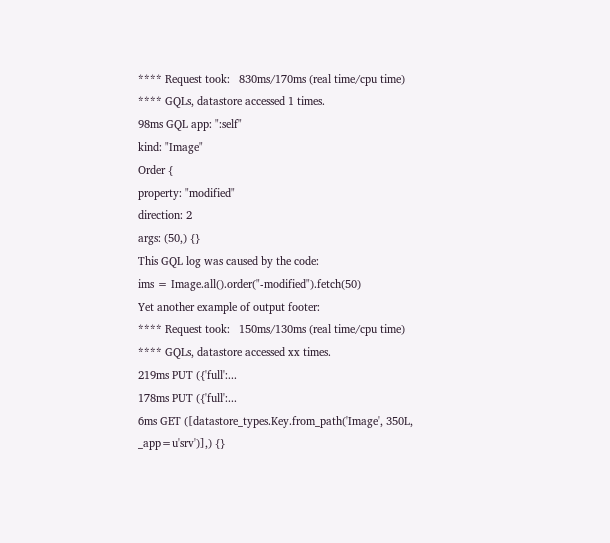**** Request took:   830ms/170ms (real time/cpu time)
**** GQLs, datastore accessed 1 times.
98ms GQL app: ":self"
kind: "Image"
Order {
property: "modified"
direction: 2
args: (50,) {}
This GQL log was caused by the code:
ims = Image.all().order("-modified").fetch(50)
Yet another example of output footer:
**** Request took:   150ms/130ms (real time/cpu time)
**** GQLs, datastore accessed xx times.
219ms PUT ({'full':...
178ms PUT ({'full':...
6ms GET ([datastore_types.Key.from_path('Image', 350L, _app=u'srv')],) {}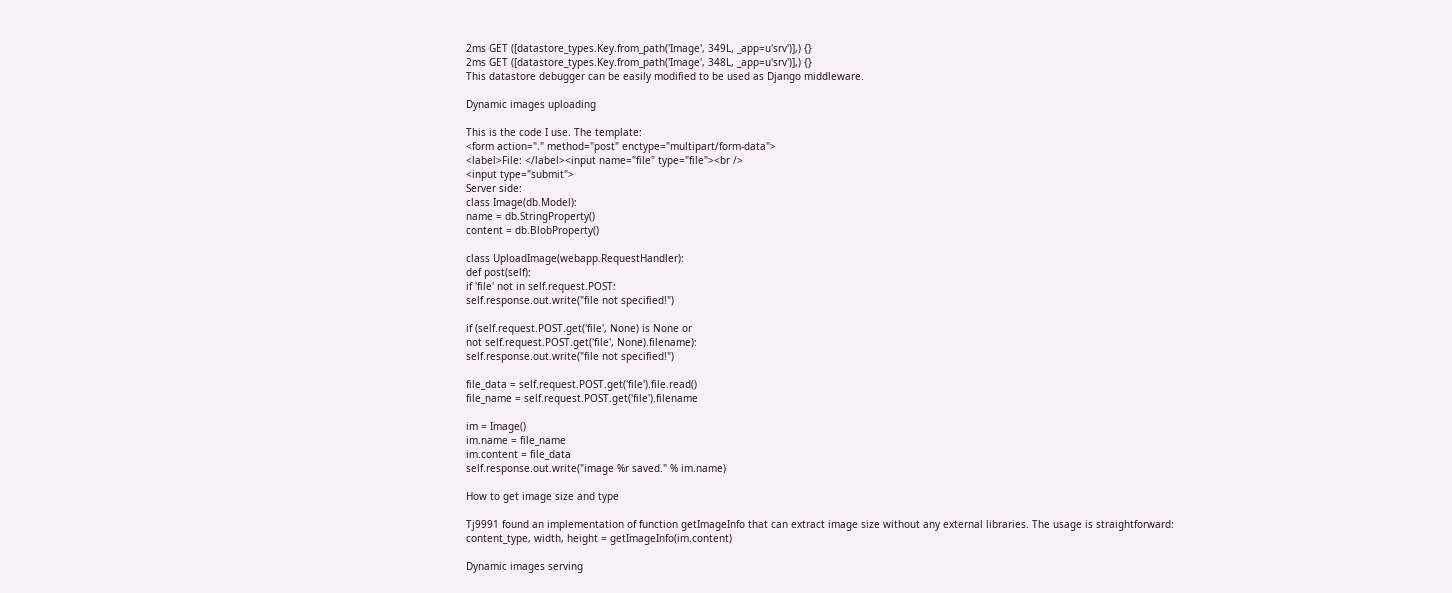2ms GET ([datastore_types.Key.from_path('Image', 349L, _app=u'srv')],) {}
2ms GET ([datastore_types.Key.from_path('Image', 348L, _app=u'srv')],) {}
This datastore debugger can be easily modified to be used as Django middleware.

Dynamic images uploading

This is the code I use. The template:
<form action="." method="post" enctype="multipart/form-data">
<label>File: </label><input name="file" type="file"><br />
<input type="submit">
Server side:
class Image(db.Model):
name = db.StringProperty()
content = db.BlobProperty()

class UploadImage(webapp.RequestHandler):
def post(self):
if 'file' not in self.request.POST:
self.response.out.write("file not specified!")

if (self.request.POST.get('file', None) is None or
not self.request.POST.get('file', None).filename):
self.response.out.write("file not specified!")

file_data = self.request.POST.get('file').file.read()
file_name = self.request.POST.get('file').filename

im = Image()
im.name = file_name
im.content = file_data
self.response.out.write("image %r saved." % im.name)

How to get image size and type

Tj9991 found an implementation of function getImageInfo that can extract image size without any external libraries. The usage is straightforward:
content_type, width, height = getImageInfo(im.content)

Dynamic images serving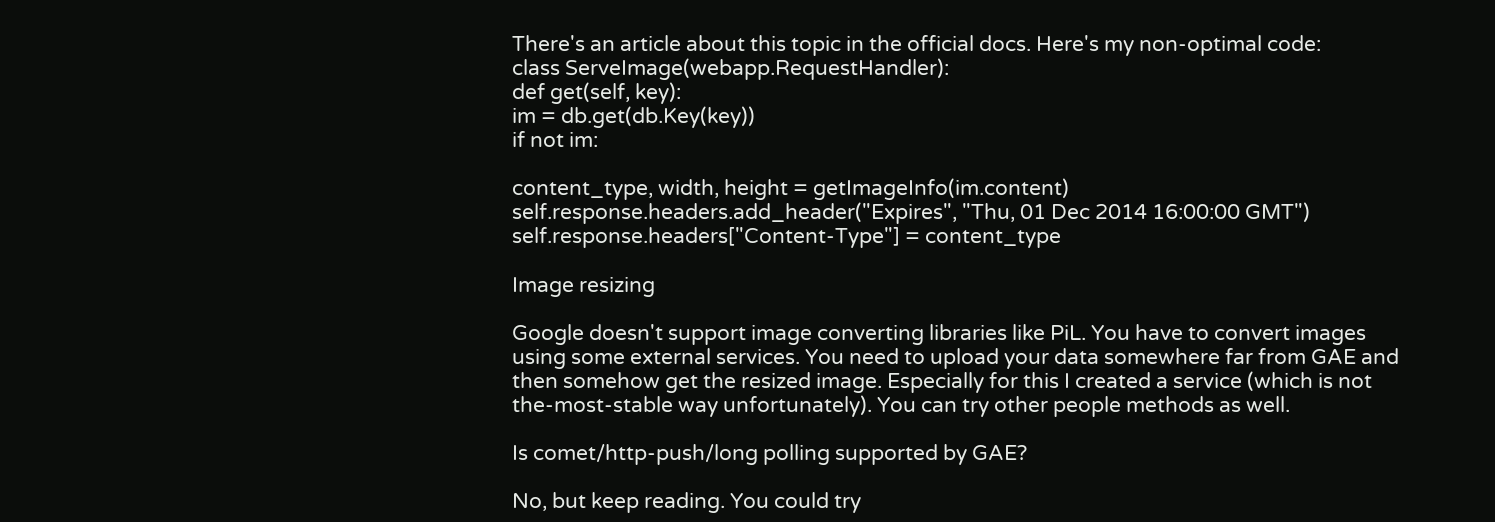There's an article about this topic in the official docs. Here's my non-optimal code:
class ServeImage(webapp.RequestHandler):
def get(self, key):
im = db.get(db.Key(key))
if not im:

content_type, width, height = getImageInfo(im.content)
self.response.headers.add_header("Expires", "Thu, 01 Dec 2014 16:00:00 GMT")
self.response.headers["Content-Type"] = content_type

Image resizing

Google doesn't support image converting libraries like PiL. You have to convert images using some external services. You need to upload your data somewhere far from GAE and then somehow get the resized image. Especially for this I created a service (which is not the-most-stable way unfortunately). You can try other people methods as well.

Is comet/http-push/long polling supported by GAE?

No, but keep reading. You could try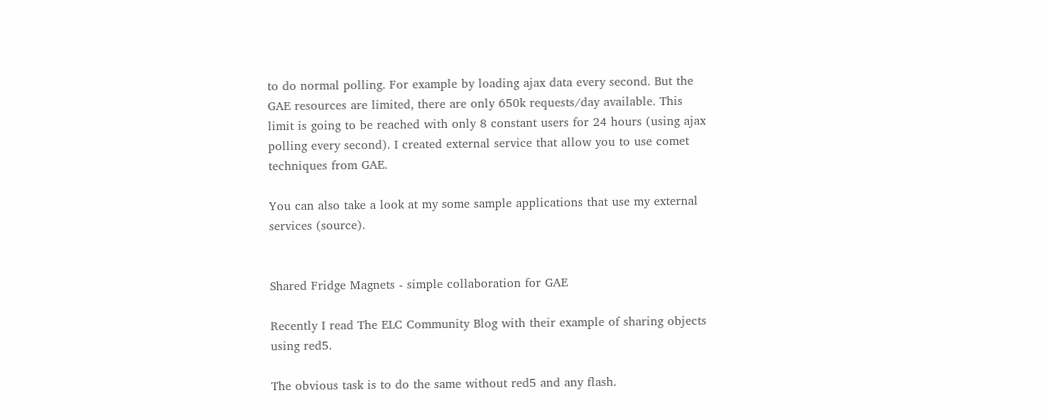to do normal polling. For example by loading ajax data every second. But the GAE resources are limited, there are only 650k requests/day available. This limit is going to be reached with only 8 constant users for 24 hours (using ajax polling every second). I created external service that allow you to use comet techniques from GAE.

You can also take a look at my some sample applications that use my external services (source).


Shared Fridge Magnets - simple collaboration for GAE

Recently I read The ELC Community Blog with their example of sharing objects using red5.

The obvious task is to do the same without red5 and any flash.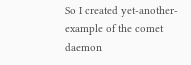So I created yet-another-example of the comet daemon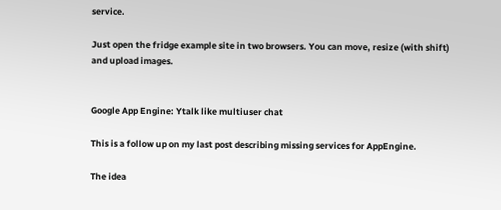service.

Just open the fridge example site in two browsers. You can move, resize (with shift) and upload images.


Google App Engine: Ytalk like multiuser chat

This is a follow up on my last post describing missing services for AppEngine.

The idea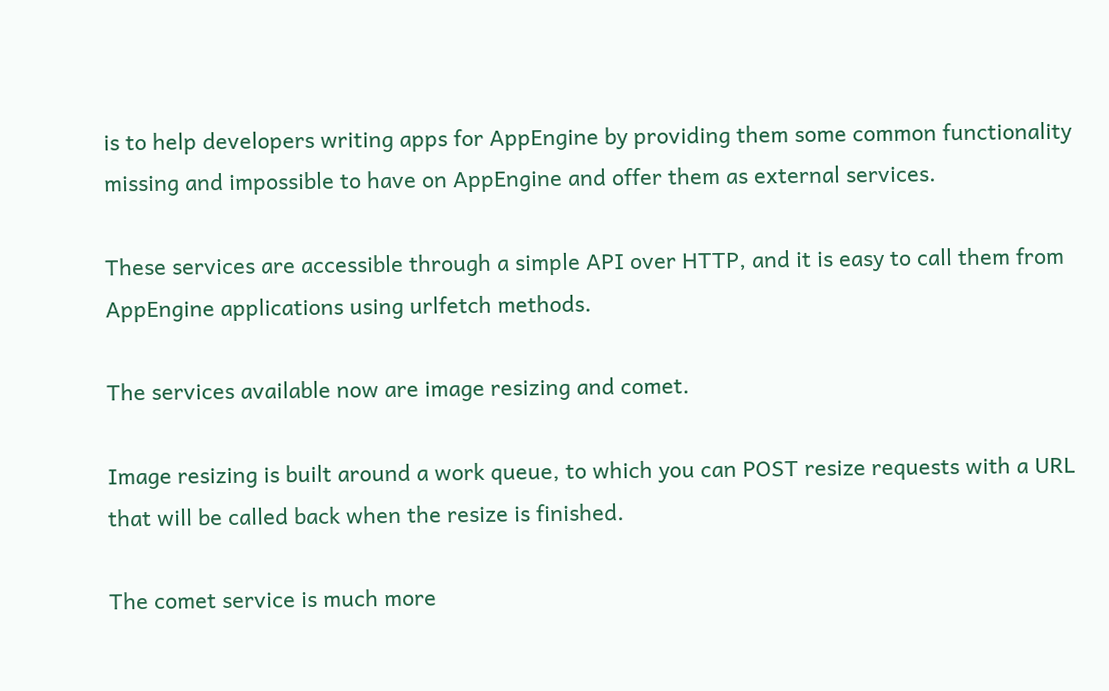is to help developers writing apps for AppEngine by providing them some common functionality missing and impossible to have on AppEngine and offer them as external services.

These services are accessible through a simple API over HTTP, and it is easy to call them from AppEngine applications using urlfetch methods.

The services available now are image resizing and comet.

Image resizing is built around a work queue, to which you can POST resize requests with a URL that will be called back when the resize is finished.

The comet service is much more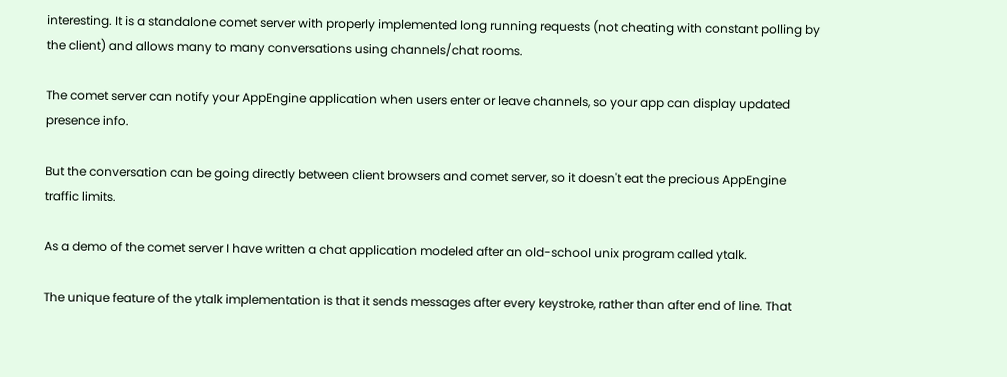interesting. It is a standalone comet server with properly implemented long running requests (not cheating with constant polling by the client) and allows many to many conversations using channels/chat rooms.

The comet server can notify your AppEngine application when users enter or leave channels, so your app can display updated presence info.

But the conversation can be going directly between client browsers and comet server, so it doesn't eat the precious AppEngine traffic limits.

As a demo of the comet server I have written a chat application modeled after an old-school unix program called ytalk.

The unique feature of the ytalk implementation is that it sends messages after every keystroke, rather than after end of line. That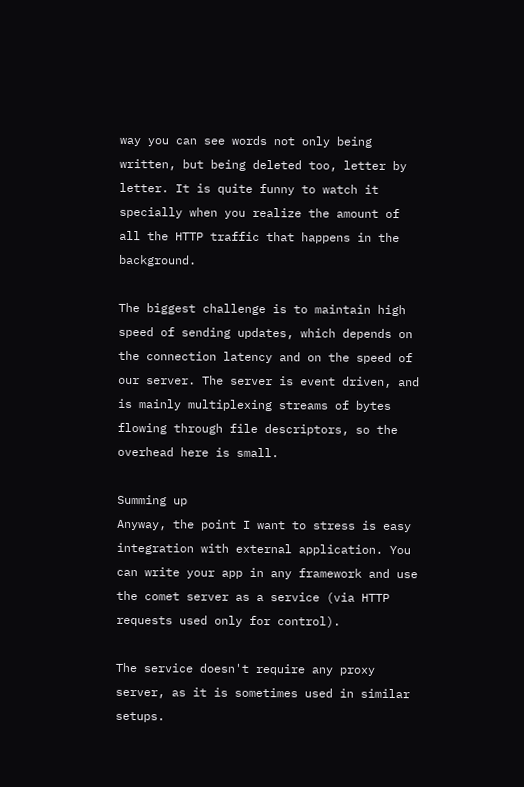way you can see words not only being written, but being deleted too, letter by letter. It is quite funny to watch it specially when you realize the amount of all the HTTP traffic that happens in the background.

The biggest challenge is to maintain high speed of sending updates, which depends on the connection latency and on the speed of our server. The server is event driven, and is mainly multiplexing streams of bytes flowing through file descriptors, so the overhead here is small.

Summing up
Anyway, the point I want to stress is easy integration with external application. You can write your app in any framework and use the comet server as a service (via HTTP requests used only for control).

The service doesn't require any proxy server, as it is sometimes used in similar setups.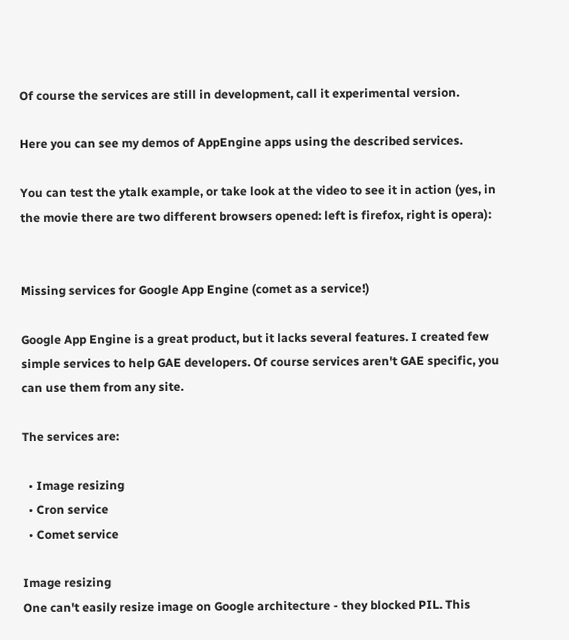Of course the services are still in development, call it experimental version.

Here you can see my demos of AppEngine apps using the described services.

You can test the ytalk example, or take look at the video to see it in action (yes, in the movie there are two different browsers opened: left is firefox, right is opera):


Missing services for Google App Engine (comet as a service!)

Google App Engine is a great product, but it lacks several features. I created few simple services to help GAE developers. Of course services aren't GAE specific, you can use them from any site.

The services are:

  • Image resizing
  • Cron service
  • Comet service

Image resizing
One can't easily resize image on Google architecture - they blocked PIL. This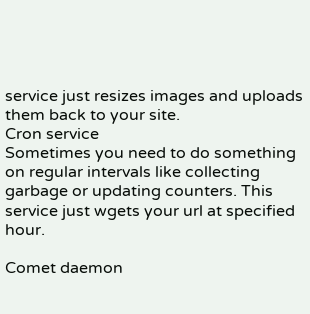service just resizes images and uploads them back to your site.
Cron service
Sometimes you need to do something on regular intervals like collecting garbage or updating counters. This service just wgets your url at specified hour.

Comet daemon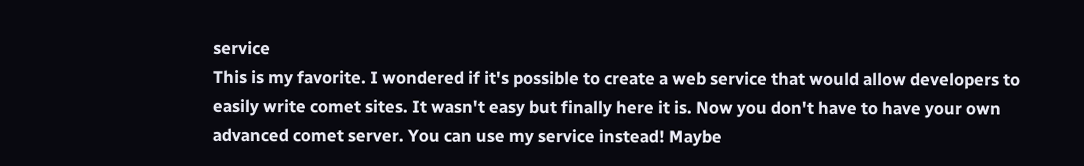service
This is my favorite. I wondered if it's possible to create a web service that would allow developers to easily write comet sites. It wasn't easy but finally here it is. Now you don't have to have your own advanced comet server. You can use my service instead! Maybe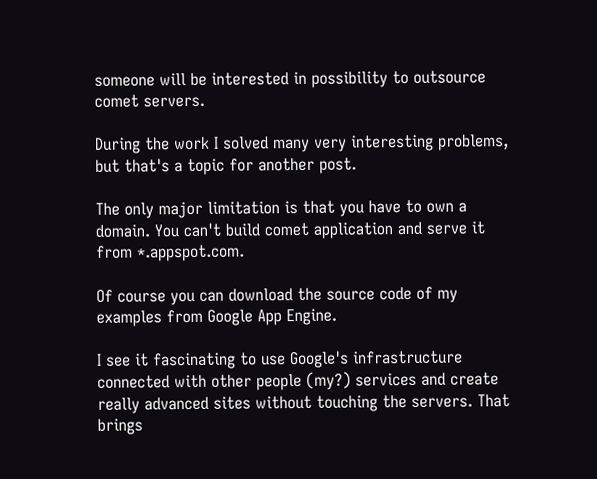someone will be interested in possibility to outsource comet servers.

During the work I solved many very interesting problems, but that's a topic for another post.

The only major limitation is that you have to own a domain. You can't build comet application and serve it from *.appspot.com.

Of course you can download the source code of my examples from Google App Engine.

I see it fascinating to use Google's infrastructure connected with other people (my?) services and create really advanced sites without touching the servers. That brings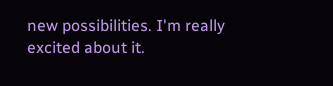new possibilities. I'm really excited about it.